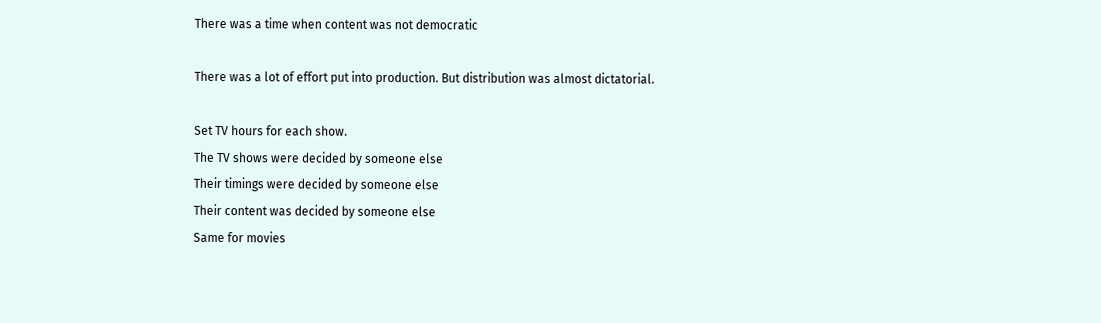There was a time when content was not democratic

There was a lot of effort put into production. But distribution was almost dictatorial.

Set TV hours for each show.
The TV shows were decided by someone else
Their timings were decided by someone else
Their content was decided by someone else
Same for movies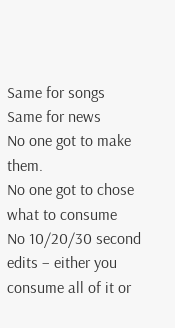Same for songs
Same for news
No one got to make them.
No one got to chose what to consume
No 10/20/30 second edits – either you consume all of it or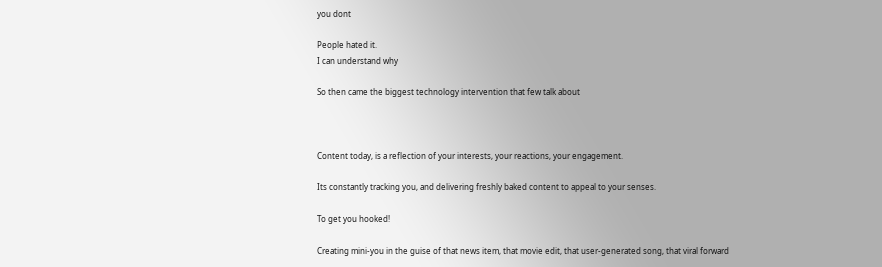you dont

People hated it.
I can understand why

So then came the biggest technology intervention that few talk about



Content today, is a reflection of your interests, your reactions, your engagement.

Its constantly tracking you, and delivering freshly baked content to appeal to your senses.

To get you hooked!

Creating mini-you in the guise of that news item, that movie edit, that user-generated song, that viral forward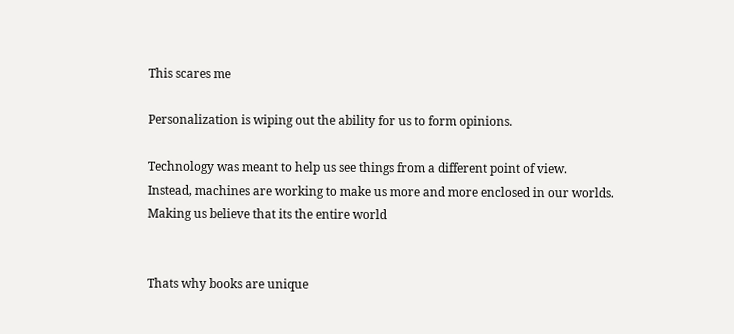This scares me

Personalization is wiping out the ability for us to form opinions.

Technology was meant to help us see things from a different point of view.
Instead, machines are working to make us more and more enclosed in our worlds.
Making us believe that its the entire world


Thats why books are unique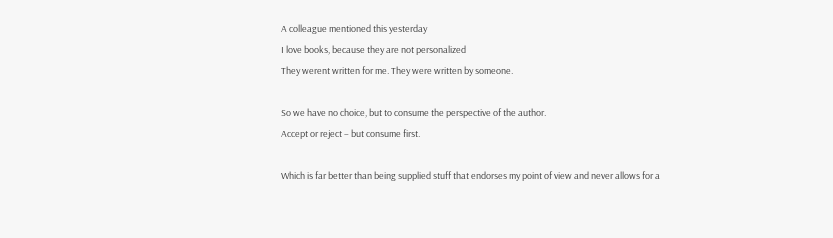A colleague mentioned this yesterday
I love books, because they are not personalized
They werent written for me. They were written by someone.

So we have no choice, but to consume the perspective of the author.
Accept or reject – but consume first.

Which is far better than being supplied stuff that endorses my point of view and never allows for a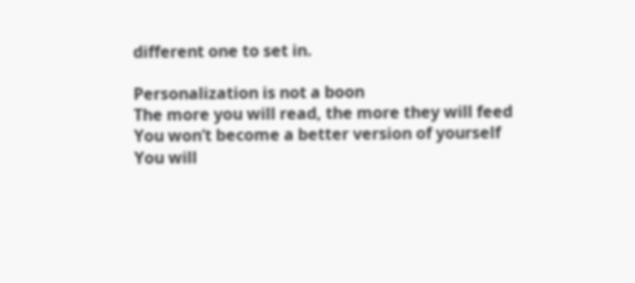different one to set in.

Personalization is not a boon
The more you will read, the more they will feed
You won’t become a better version of yourself
You will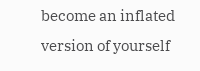become an inflated version of yourself